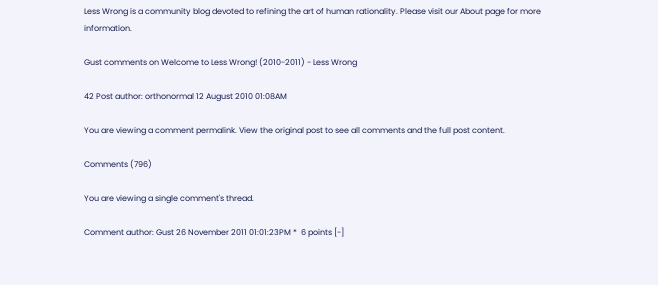Less Wrong is a community blog devoted to refining the art of human rationality. Please visit our About page for more information.

Gust comments on Welcome to Less Wrong! (2010-2011) - Less Wrong

42 Post author: orthonormal 12 August 2010 01:08AM

You are viewing a comment permalink. View the original post to see all comments and the full post content.

Comments (796)

You are viewing a single comment's thread.

Comment author: Gust 26 November 2011 01:01:23PM *  6 points [-]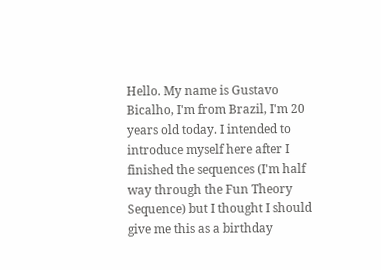Hello. My name is Gustavo Bicalho, I'm from Brazil, I'm 20 years old today. I intended to introduce myself here after I finished the sequences (I'm half way through the Fun Theory Sequence) but I thought I should give me this as a birthday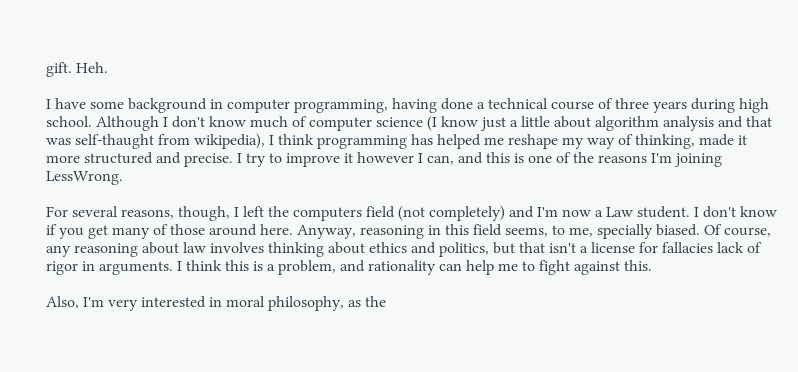gift. Heh.

I have some background in computer programming, having done a technical course of three years during high school. Although I don't know much of computer science (I know just a little about algorithm analysis and that was self-thaught from wikipedia), I think programming has helped me reshape my way of thinking, made it more structured and precise. I try to improve it however I can, and this is one of the reasons I'm joining LessWrong.

For several reasons, though, I left the computers field (not completely) and I'm now a Law student. I don't know if you get many of those around here. Anyway, reasoning in this field seems, to me, specially biased. Of course, any reasoning about law involves thinking about ethics and politics, but that isn't a license for fallacies lack of rigor in arguments. I think this is a problem, and rationality can help me to fight against this.

Also, I'm very interested in moral philosophy, as the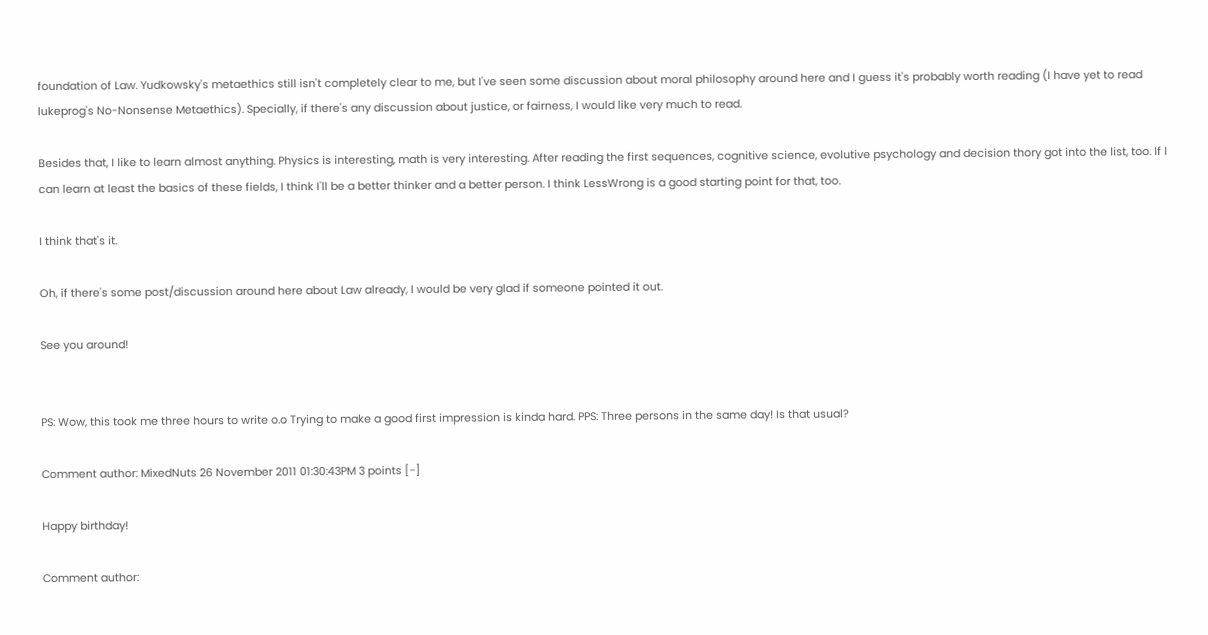foundation of Law. Yudkowsky's metaethics still isn't completely clear to me, but I've seen some discussion about moral philosophy around here and I guess it's probably worth reading (I have yet to read lukeprog's No-Nonsense Metaethics). Specially, if there's any discussion about justice, or fairness, I would like very much to read.

Besides that, I like to learn almost anything. Physics is interesting, math is very interesting. After reading the first sequences, cognitive science, evolutive psychology and decision thory got into the list, too. If I can learn at least the basics of these fields, I think I'll be a better thinker and a better person. I think LessWrong is a good starting point for that, too.

I think that's it.

Oh, if there's some post/discussion around here about Law already, I would be very glad if someone pointed it out.

See you around!


PS: Wow, this took me three hours to write o.o Trying to make a good first impression is kinda hard. PPS: Three persons in the same day! Is that usual?

Comment author: MixedNuts 26 November 2011 01:30:43PM 3 points [-]

Happy birthday!

Comment author: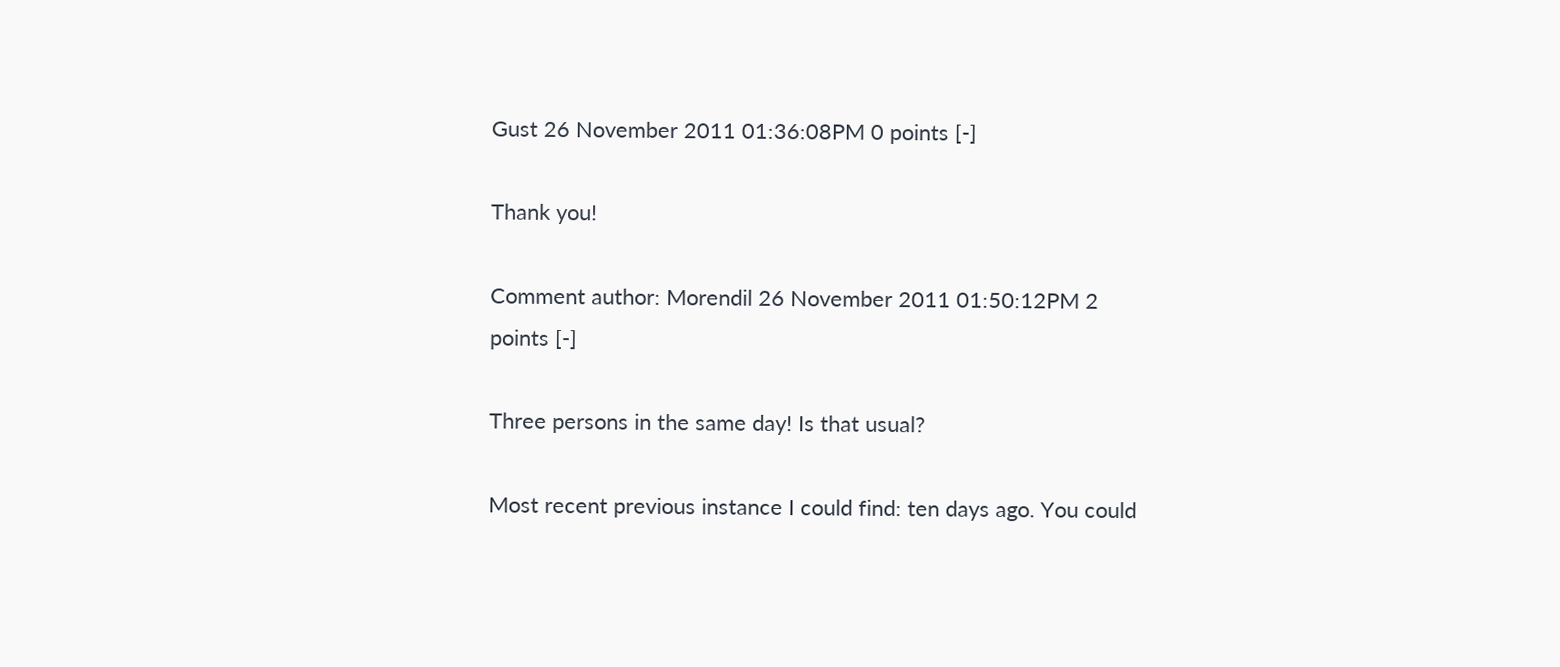Gust 26 November 2011 01:36:08PM 0 points [-]

Thank you!

Comment author: Morendil 26 November 2011 01:50:12PM 2 points [-]

Three persons in the same day! Is that usual?

Most recent previous instance I could find: ten days ago. You could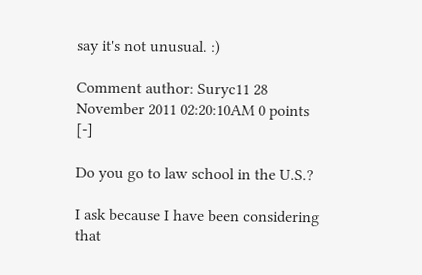say it's not unusual. :)

Comment author: Suryc11 28 November 2011 02:20:10AM 0 points [-]

Do you go to law school in the U.S.?

I ask because I have been considering that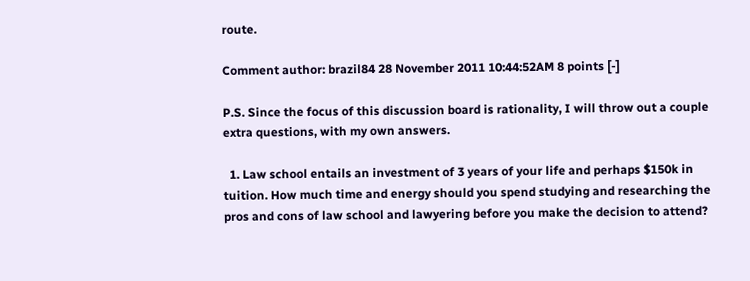route.

Comment author: brazil84 28 November 2011 10:44:52AM 8 points [-]

P.S. Since the focus of this discussion board is rationality, I will throw out a couple extra questions, with my own answers.

  1. Law school entails an investment of 3 years of your life and perhaps $150k in tuition. How much time and energy should you spend studying and researching the pros and cons of law school and lawyering before you make the decision to attend?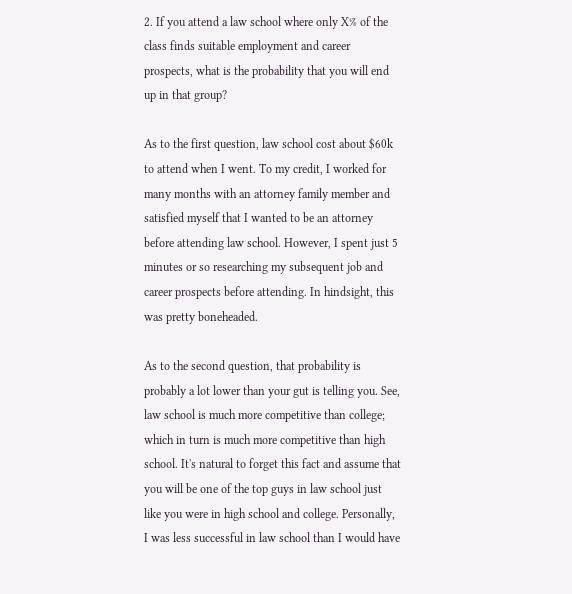2. If you attend a law school where only X% of the class finds suitable employment and career prospects, what is the probability that you will end up in that group?

As to the first question, law school cost about $60k to attend when I went. To my credit, I worked for many months with an attorney family member and satisfied myself that I wanted to be an attorney before attending law school. However, I spent just 5 minutes or so researching my subsequent job and career prospects before attending. In hindsight, this was pretty boneheaded.

As to the second question, that probability is probably a lot lower than your gut is telling you. See, law school is much more competitive than college; which in turn is much more competitive than high school. It's natural to forget this fact and assume that you will be one of the top guys in law school just like you were in high school and college. Personally, I was less successful in law school than I would have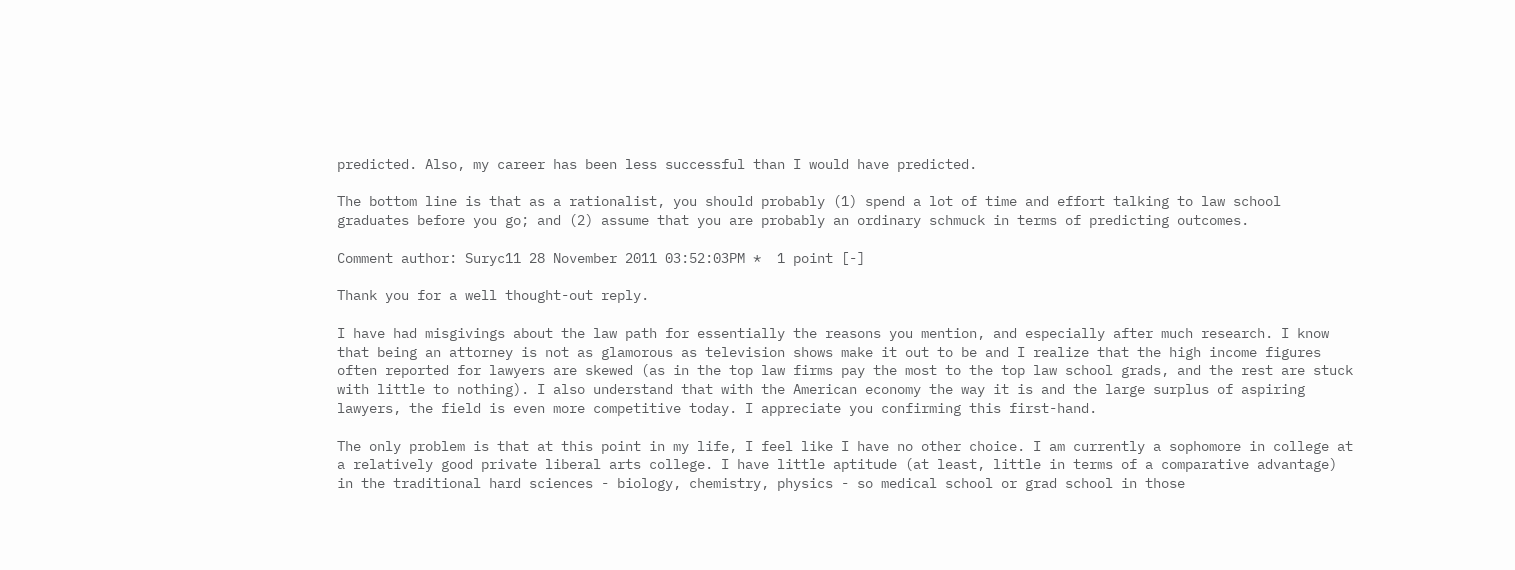predicted. Also, my career has been less successful than I would have predicted.

The bottom line is that as a rationalist, you should probably (1) spend a lot of time and effort talking to law school graduates before you go; and (2) assume that you are probably an ordinary schmuck in terms of predicting outcomes.

Comment author: Suryc11 28 November 2011 03:52:03PM *  1 point [-]

Thank you for a well thought-out reply.

I have had misgivings about the law path for essentially the reasons you mention, and especially after much research. I know that being an attorney is not as glamorous as television shows make it out to be and I realize that the high income figures often reported for lawyers are skewed (as in the top law firms pay the most to the top law school grads, and the rest are stuck with little to nothing). I also understand that with the American economy the way it is and the large surplus of aspiring lawyers, the field is even more competitive today. I appreciate you confirming this first-hand.

The only problem is that at this point in my life, I feel like I have no other choice. I am currently a sophomore in college at a relatively good private liberal arts college. I have little aptitude (at least, little in terms of a comparative advantage) in the traditional hard sciences - biology, chemistry, physics - so medical school or grad school in those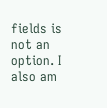fields is not an option. I also am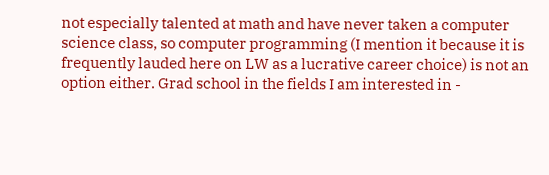not especially talented at math and have never taken a computer science class, so computer programming (I mention it because it is frequently lauded here on LW as a lucrative career choice) is not an option either. Grad school in the fields I am interested in -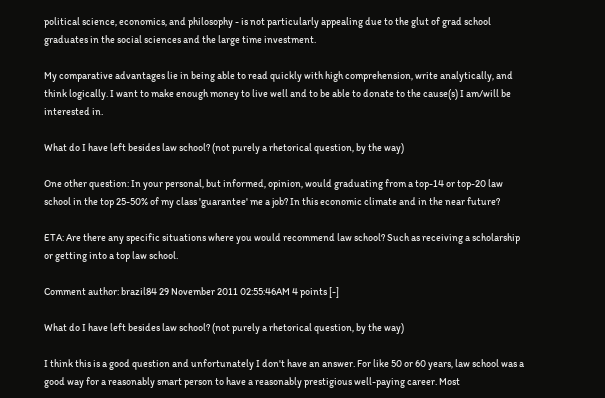political science, economics, and philosophy - is not particularly appealing due to the glut of grad school graduates in the social sciences and the large time investment.

My comparative advantages lie in being able to read quickly with high comprehension, write analytically, and think logically. I want to make enough money to live well and to be able to donate to the cause(s) I am/will be interested in.

What do I have left besides law school? (not purely a rhetorical question, by the way)

One other question: In your personal, but informed, opinion, would graduating from a top-14 or top-20 law school in the top 25-50% of my class 'guarantee' me a job? In this economic climate and in the near future?

ETA: Are there any specific situations where you would recommend law school? Such as receiving a scholarship or getting into a top law school.

Comment author: brazil84 29 November 2011 02:55:46AM 4 points [-]

What do I have left besides law school? (not purely a rhetorical question, by the way)

I think this is a good question and unfortunately I don't have an answer. For like 50 or 60 years, law school was a good way for a reasonably smart person to have a reasonably prestigious well-paying career. Most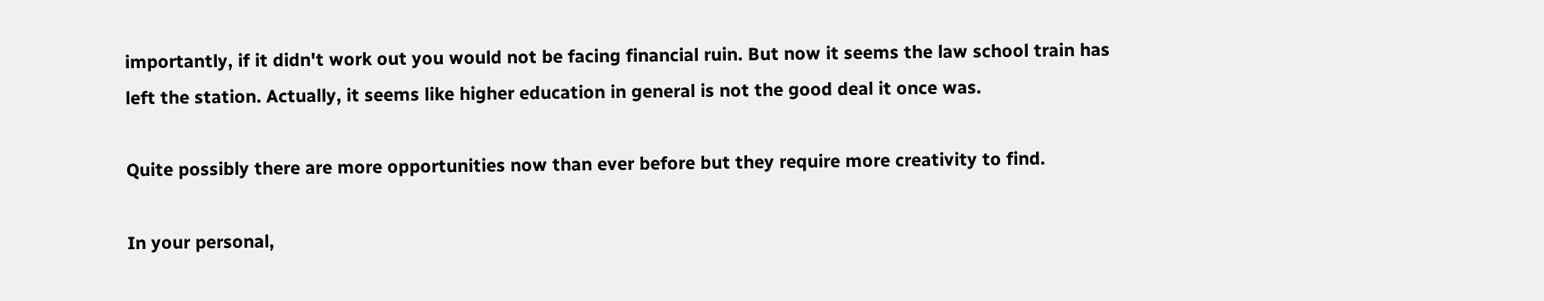importantly, if it didn't work out you would not be facing financial ruin. But now it seems the law school train has left the station. Actually, it seems like higher education in general is not the good deal it once was.

Quite possibly there are more opportunities now than ever before but they require more creativity to find.

In your personal,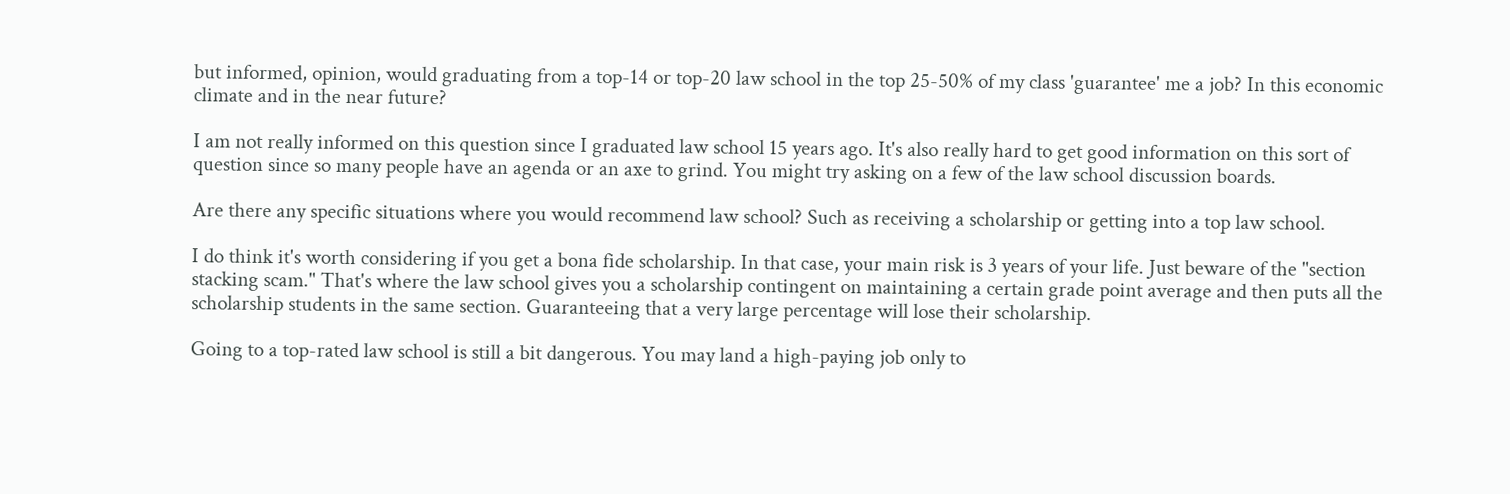but informed, opinion, would graduating from a top-14 or top-20 law school in the top 25-50% of my class 'guarantee' me a job? In this economic climate and in the near future?

I am not really informed on this question since I graduated law school 15 years ago. It's also really hard to get good information on this sort of question since so many people have an agenda or an axe to grind. You might try asking on a few of the law school discussion boards.

Are there any specific situations where you would recommend law school? Such as receiving a scholarship or getting into a top law school.

I do think it's worth considering if you get a bona fide scholarship. In that case, your main risk is 3 years of your life. Just beware of the "section stacking scam." That's where the law school gives you a scholarship contingent on maintaining a certain grade point average and then puts all the scholarship students in the same section. Guaranteeing that a very large percentage will lose their scholarship.

Going to a top-rated law school is still a bit dangerous. You may land a high-paying job only to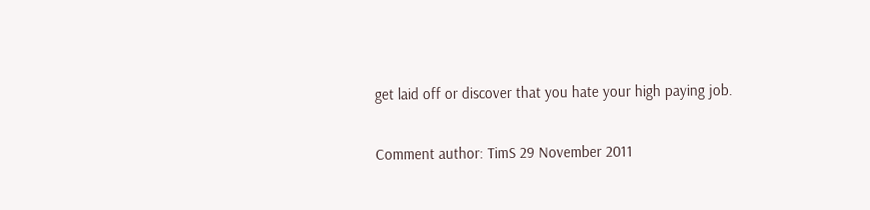get laid off or discover that you hate your high paying job.

Comment author: TimS 29 November 2011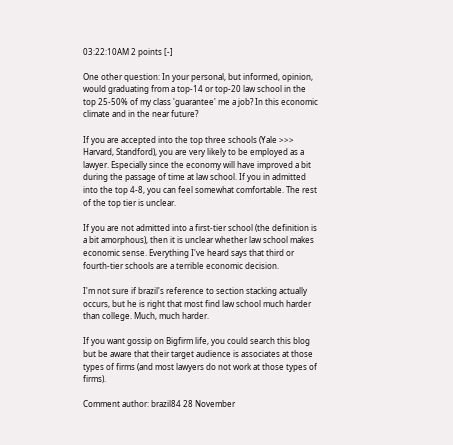03:22:10AM 2 points [-]

One other question: In your personal, but informed, opinion, would graduating from a top-14 or top-20 law school in the top 25-50% of my class 'guarantee' me a job? In this economic climate and in the near future?

If you are accepted into the top three schools (Yale >>> Harvard, Standford), you are very likely to be employed as a lawyer. Especially since the economy will have improved a bit during the passage of time at law school. If you in admitted into the top 4-8, you can feel somewhat comfortable. The rest of the top tier is unclear.

If you are not admitted into a first-tier school (the definition is a bit amorphous), then it is unclear whether law school makes economic sense. Everything I've heard says that third or fourth-tier schools are a terrible economic decision.

I'm not sure if brazil's reference to section stacking actually occurs, but he is right that most find law school much harder than college. Much, much harder.

If you want gossip on Bigfirm life, you could search this blog but be aware that their target audience is associates at those types of firms (and most lawyers do not work at those types of firms).

Comment author: brazil84 28 November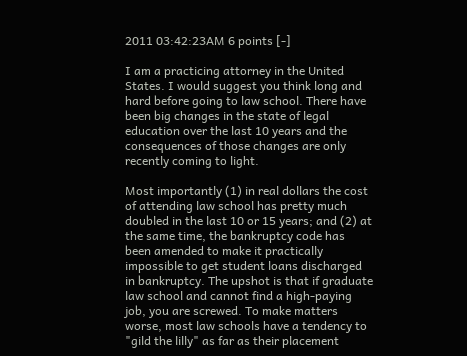2011 03:42:23AM 6 points [-]

I am a practicing attorney in the United States. I would suggest you think long and hard before going to law school. There have been big changes in the state of legal education over the last 10 years and the consequences of those changes are only recently coming to light.

Most importantly (1) in real dollars the cost of attending law school has pretty much doubled in the last 10 or 15 years; and (2) at the same time, the bankruptcy code has been amended to make it practically impossible to get student loans discharged in bankruptcy. The upshot is that if graduate law school and cannot find a high-paying job, you are screwed. To make matters worse, most law schools have a tendency to "gild the lilly" as far as their placement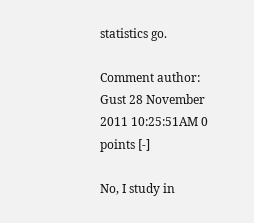statistics go.

Comment author: Gust 28 November 2011 10:25:51AM 0 points [-]

No, I study in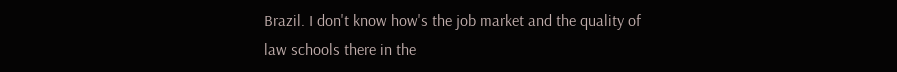Brazil. I don't know how's the job market and the quality of law schools there in the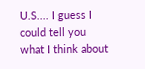U.S.... I guess I could tell you what I think about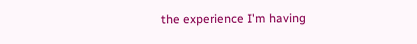the experience I'm having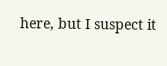here, but I suspect it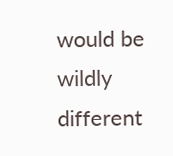would be wildly different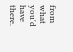from what you'd have there.